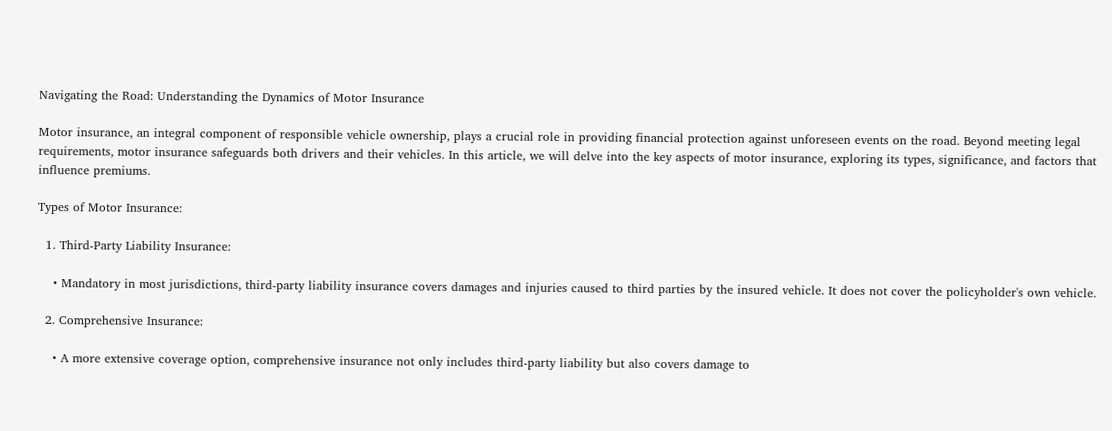Navigating the Road: Understanding the Dynamics of Motor Insurance

Motor insurance, an integral component of responsible vehicle ownership, plays a crucial role in providing financial protection against unforeseen events on the road. Beyond meeting legal requirements, motor insurance safeguards both drivers and their vehicles. In this article, we will delve into the key aspects of motor insurance, exploring its types, significance, and factors that influence premiums.

Types of Motor Insurance:

  1. Third-Party Liability Insurance:

    • Mandatory in most jurisdictions, third-party liability insurance covers damages and injuries caused to third parties by the insured vehicle. It does not cover the policyholder's own vehicle.

  2. Comprehensive Insurance:

    • A more extensive coverage option, comprehensive insurance not only includes third-party liability but also covers damage to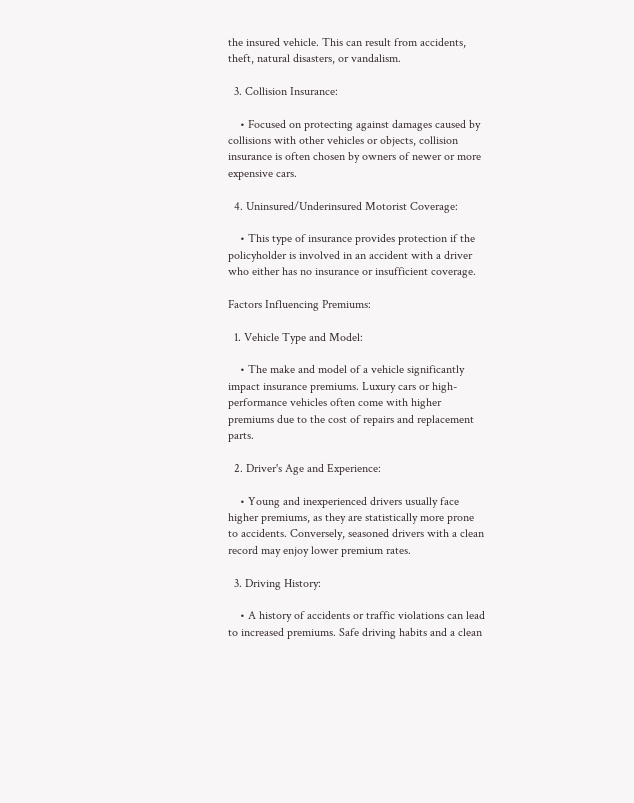the insured vehicle. This can result from accidents, theft, natural disasters, or vandalism.

  3. Collision Insurance:

    • Focused on protecting against damages caused by collisions with other vehicles or objects, collision insurance is often chosen by owners of newer or more expensive cars.

  4. Uninsured/Underinsured Motorist Coverage:

    • This type of insurance provides protection if the policyholder is involved in an accident with a driver who either has no insurance or insufficient coverage.

Factors Influencing Premiums:

  1. Vehicle Type and Model:

    • The make and model of a vehicle significantly impact insurance premiums. Luxury cars or high-performance vehicles often come with higher premiums due to the cost of repairs and replacement parts.

  2. Driver's Age and Experience:

    • Young and inexperienced drivers usually face higher premiums, as they are statistically more prone to accidents. Conversely, seasoned drivers with a clean record may enjoy lower premium rates.

  3. Driving History:

    • A history of accidents or traffic violations can lead to increased premiums. Safe driving habits and a clean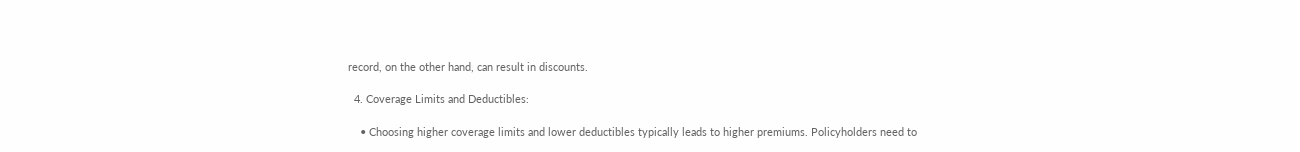record, on the other hand, can result in discounts.

  4. Coverage Limits and Deductibles:

    • Choosing higher coverage limits and lower deductibles typically leads to higher premiums. Policyholders need to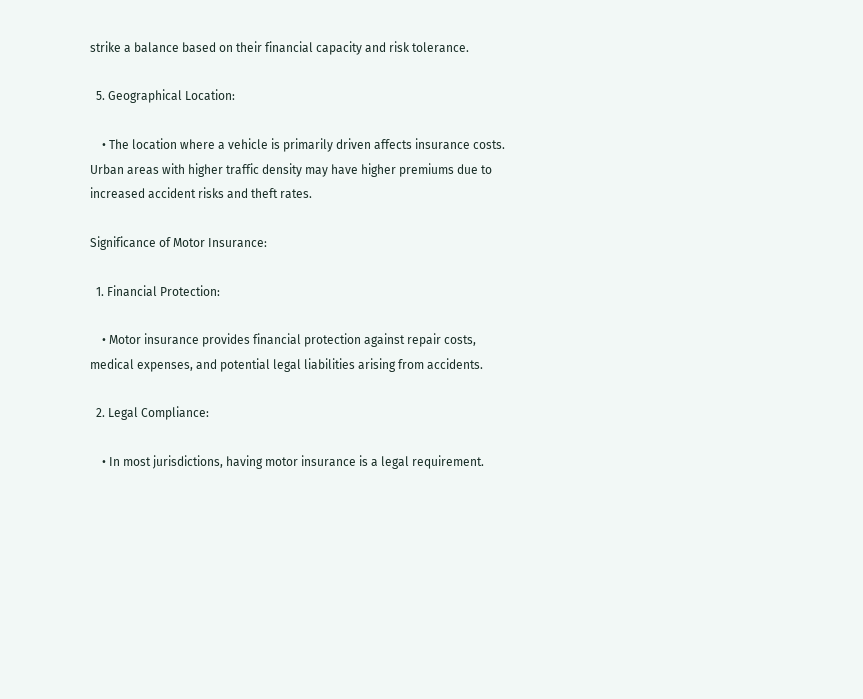strike a balance based on their financial capacity and risk tolerance.

  5. Geographical Location:

    • The location where a vehicle is primarily driven affects insurance costs. Urban areas with higher traffic density may have higher premiums due to increased accident risks and theft rates.

Significance of Motor Insurance:

  1. Financial Protection:

    • Motor insurance provides financial protection against repair costs, medical expenses, and potential legal liabilities arising from accidents.

  2. Legal Compliance:

    • In most jurisdictions, having motor insurance is a legal requirement.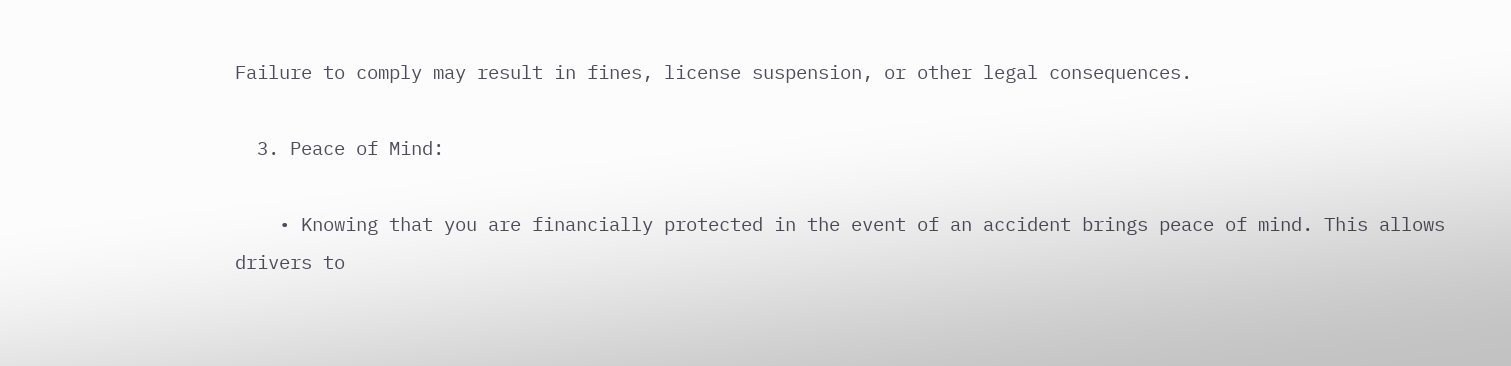Failure to comply may result in fines, license suspension, or other legal consequences.

  3. Peace of Mind:

    • Knowing that you are financially protected in the event of an accident brings peace of mind. This allows drivers to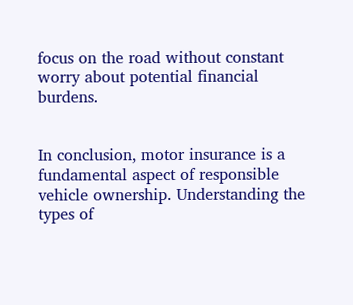focus on the road without constant worry about potential financial burdens.


In conclusion, motor insurance is a fundamental aspect of responsible vehicle ownership. Understanding the types of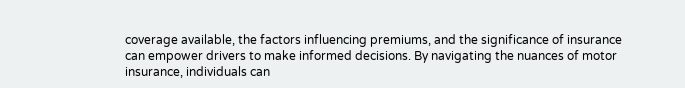coverage available, the factors influencing premiums, and the significance of insurance can empower drivers to make informed decisions. By navigating the nuances of motor insurance, individuals can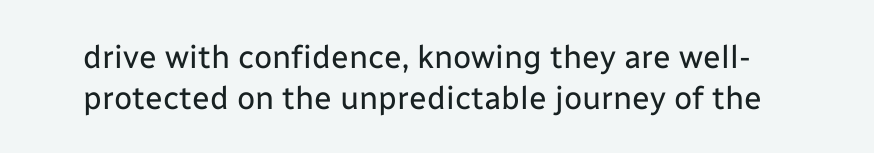drive with confidence, knowing they are well-protected on the unpredictable journey of the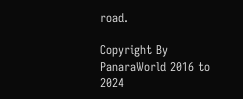road.

Copyright By PanaraWorld 2016 to 2024